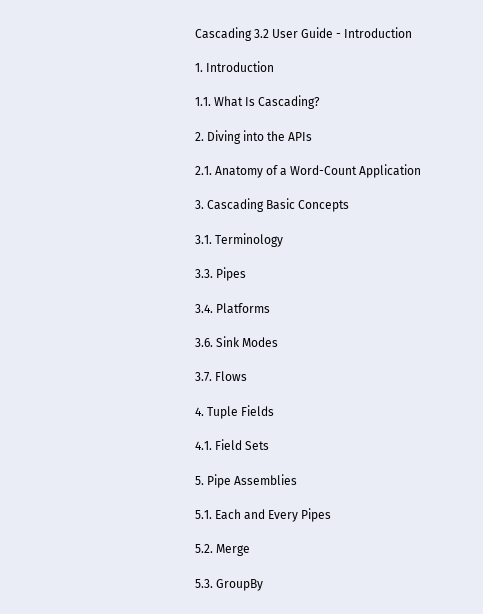Cascading 3.2 User Guide - Introduction

1. Introduction

1.1. What Is Cascading?

2. Diving into the APIs

2.1. Anatomy of a Word-Count Application

3. Cascading Basic Concepts

3.1. Terminology

3.3. Pipes

3.4. Platforms

3.6. Sink Modes

3.7. Flows

4. Tuple Fields

4.1. Field Sets

5. Pipe Assemblies

5.1. Each and Every Pipes

5.2. Merge

5.3. GroupBy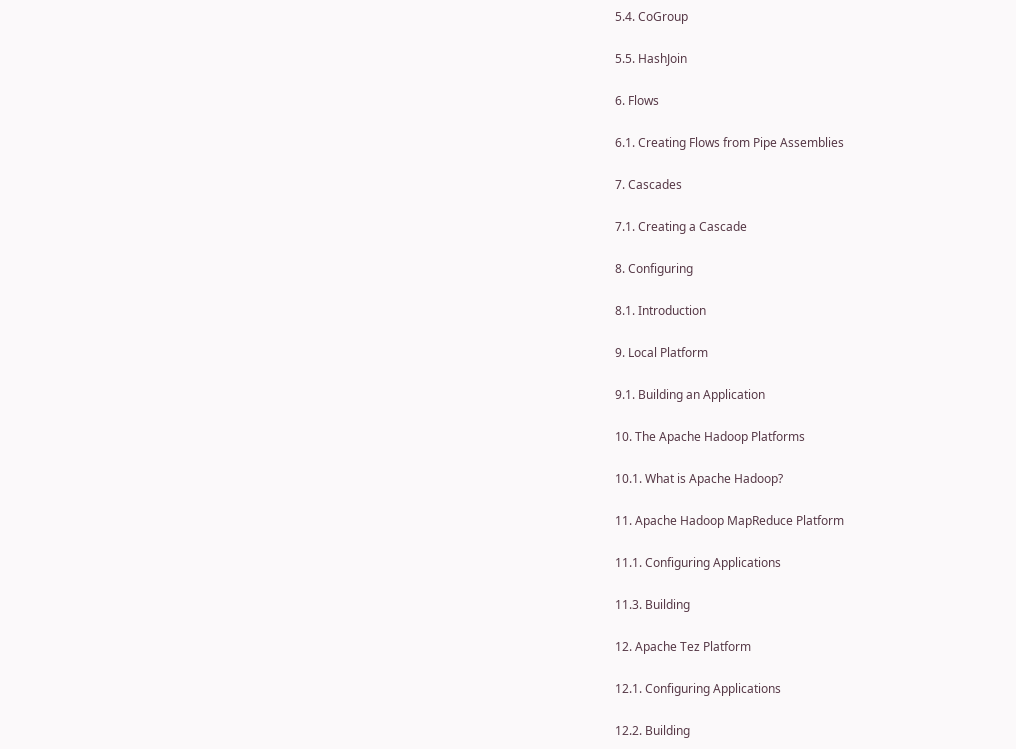5.4. CoGroup

5.5. HashJoin

6. Flows

6.1. Creating Flows from Pipe Assemblies

7. Cascades

7.1. Creating a Cascade

8. Configuring

8.1. Introduction

9. Local Platform

9.1. Building an Application

10. The Apache Hadoop Platforms

10.1. What is Apache Hadoop?

11. Apache Hadoop MapReduce Platform

11.1. Configuring Applications

11.3. Building

12. Apache Tez Platform

12.1. Configuring Applications

12.2. Building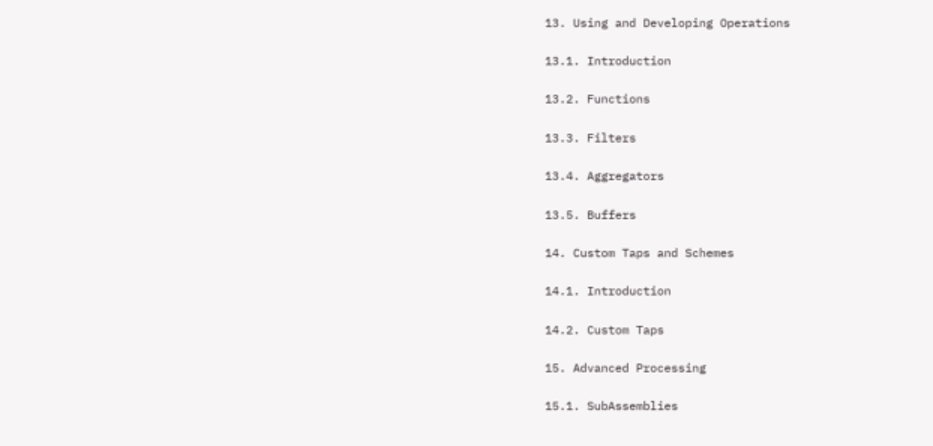13. Using and Developing Operations

13.1. Introduction

13.2. Functions

13.3. Filters

13.4. Aggregators

13.5. Buffers

14. Custom Taps and Schemes

14.1. Introduction

14.2. Custom Taps

15. Advanced Processing

15.1. SubAssemblies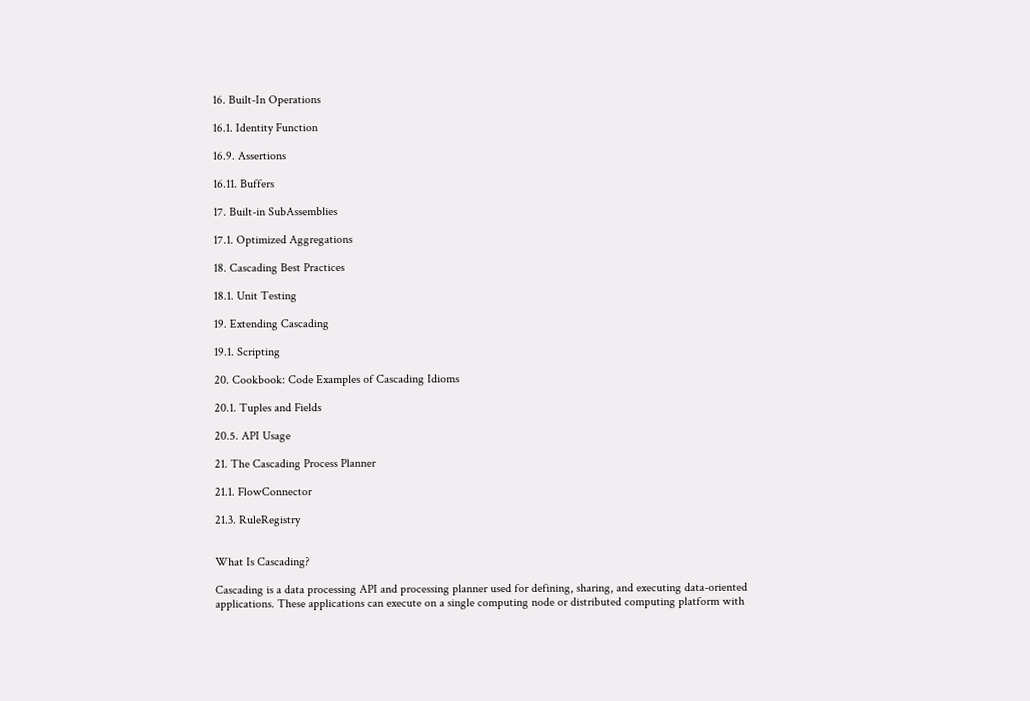16. Built-In Operations

16.1. Identity Function

16.9. Assertions

16.11. Buffers

17. Built-in SubAssemblies

17.1. Optimized Aggregations

18. Cascading Best Practices

18.1. Unit Testing

19. Extending Cascading

19.1. Scripting

20. Cookbook: Code Examples of Cascading Idioms

20.1. Tuples and Fields

20.5. API Usage

21. The Cascading Process Planner

21.1. FlowConnector

21.3. RuleRegistry


What Is Cascading?

Cascading is a data processing API and processing planner used for defining, sharing, and executing data-oriented applications. These applications can execute on a single computing node or distributed computing platform with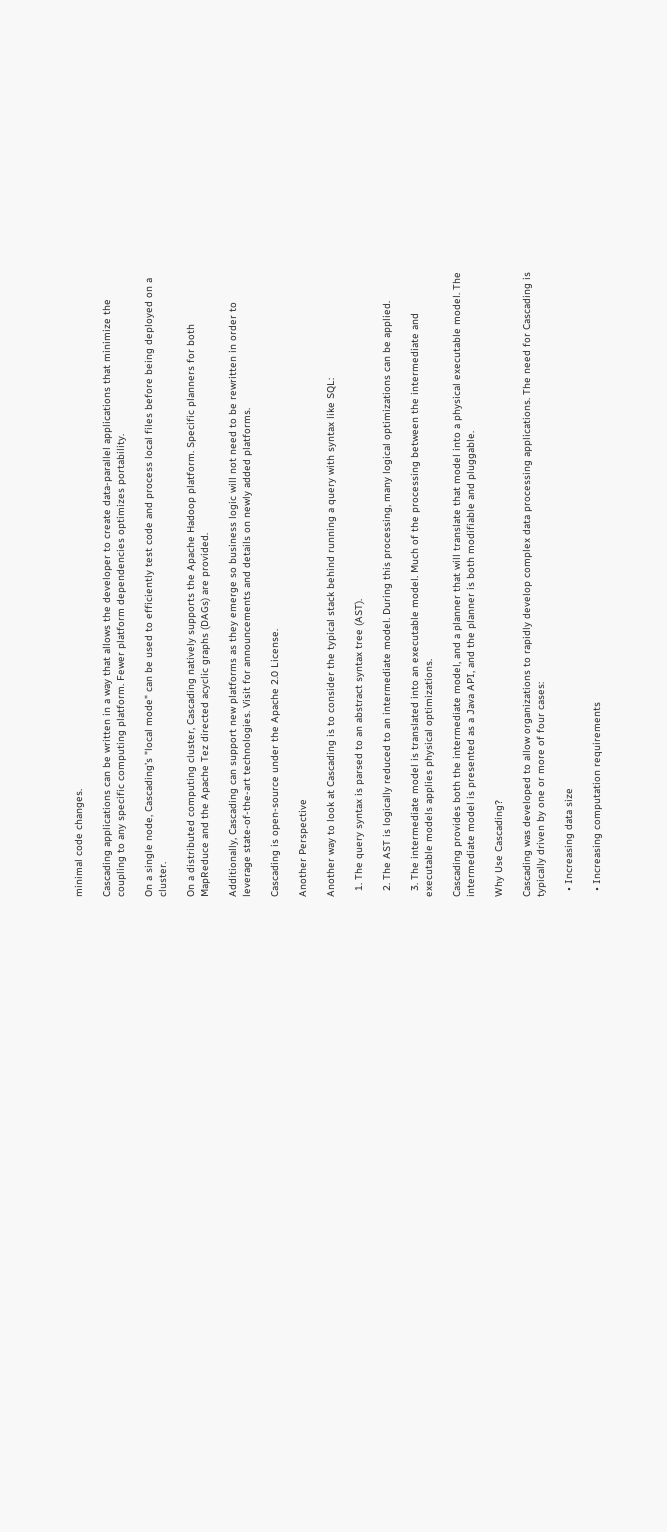minimal code changes.

Cascading applications can be written in a way that allows the developer to create data-parallel applications that minimize the coupling to any specific computing platform. Fewer platform dependencies optimizes portability.

On a single node, Cascading’s "local mode" can be used to efficiently test code and process local files before being deployed on a cluster.

On a distributed computing cluster, Cascading natively supports the Apache Hadoop platform. Specific planners for both MapReduce and the Apache Tez directed acyclic graphs (DAGs) are provided.

Additionally, Cascading can support new platforms as they emerge so business logic will not need to be rewritten in order to leverage state-of-the-art technologies. Visit for announcements and details on newly added platforms.

Cascading is open-source under the Apache 2.0 License.

Another Perspective

Another way to look at Cascading is to consider the typical stack behind running a query with syntax like SQL:

  1. The query syntax is parsed to an abstract syntax tree (AST).

  2. The AST is logically reduced to an intermediate model. During this processing, many logical optimizations can be applied.

  3. The intermediate model is translated into an executable model. Much of the processing between the intermediate and executable models applies physical optimizations.

Cascading provides both the intermediate model, and a planner that will translate that model into a physical executable model. The intermediate model is presented as a Java API, and the planner is both modifiable and pluggable.

Why Use Cascading?

Cascading was developed to allow organizations to rapidly develop complex data processing applications. The need for Cascading is typically driven by one or more of four cases:

  • Increasing data size

  • Increasing computation requirements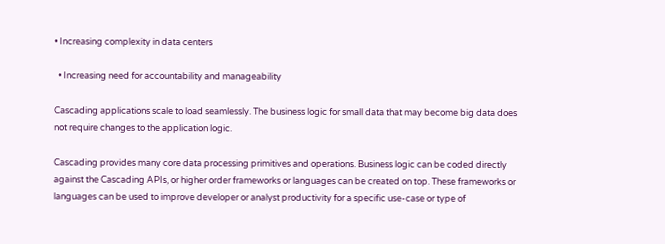• Increasing complexity in data centers

  • Increasing need for accountability and manageability

Cascading applications scale to load seamlessly. The business logic for small data that may become big data does not require changes to the application logic.

Cascading provides many core data processing primitives and operations. Business logic can be coded directly against the Cascading APIs, or higher order frameworks or languages can be created on top. These frameworks or languages can be used to improve developer or analyst productivity for a specific use-case or type of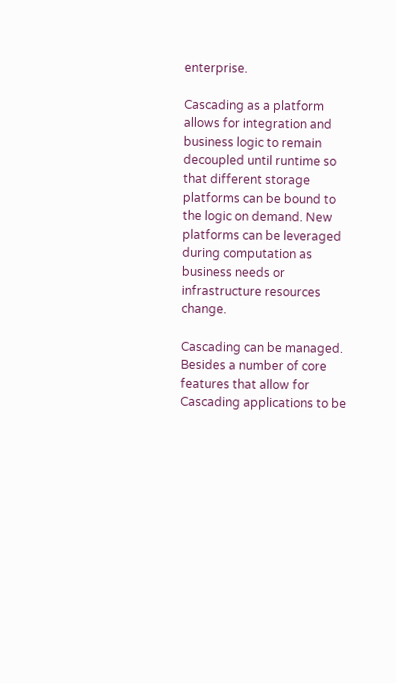enterprise.

Cascading as a platform allows for integration and business logic to remain decoupled until runtime so that different storage platforms can be bound to the logic on demand. New platforms can be leveraged during computation as business needs or infrastructure resources change.

Cascading can be managed. Besides a number of core features that allow for Cascading applications to be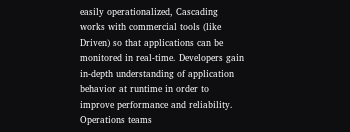easily operationalized, Cascading works with commercial tools (like Driven) so that applications can be monitored in real-time. Developers gain in-depth understanding of application behavior at runtime in order to improve performance and reliability. Operations teams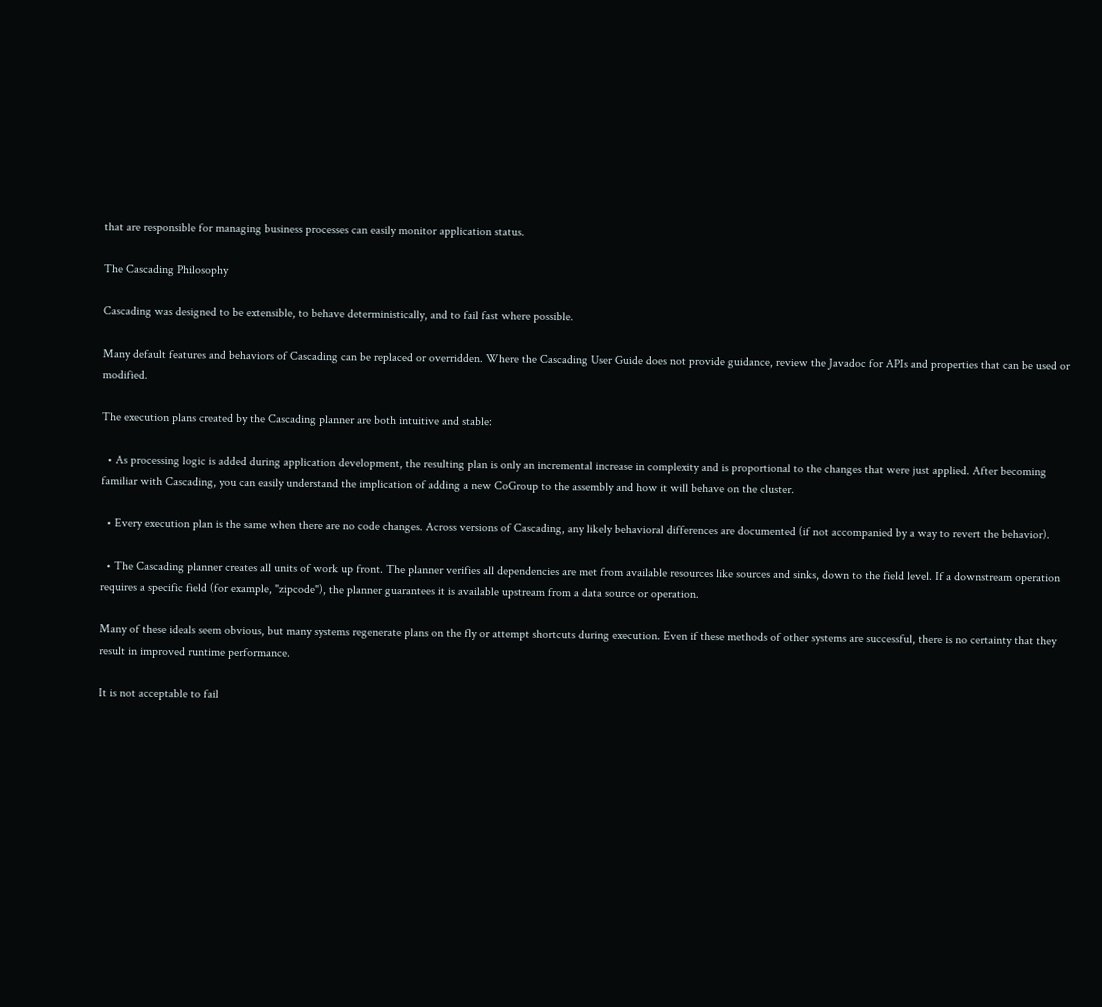that are responsible for managing business processes can easily monitor application status.

The Cascading Philosophy

Cascading was designed to be extensible, to behave deterministically, and to fail fast where possible.

Many default features and behaviors of Cascading can be replaced or overridden. Where the Cascading User Guide does not provide guidance, review the Javadoc for APIs and properties that can be used or modified.

The execution plans created by the Cascading planner are both intuitive and stable:

  • As processing logic is added during application development, the resulting plan is only an incremental increase in complexity and is proportional to the changes that were just applied. After becoming familiar with Cascading, you can easily understand the implication of adding a new CoGroup to the assembly and how it will behave on the cluster.

  • Every execution plan is the same when there are no code changes. Across versions of Cascading, any likely behavioral differences are documented (if not accompanied by a way to revert the behavior).

  • The Cascading planner creates all units of work up front. The planner verifies all dependencies are met from available resources like sources and sinks, down to the field level. If a downstream operation requires a specific field (for example, "zipcode"), the planner guarantees it is available upstream from a data source or operation.

Many of these ideals seem obvious, but many systems regenerate plans on the fly or attempt shortcuts during execution. Even if these methods of other systems are successful, there is no certainty that they result in improved runtime performance.

It is not acceptable to fail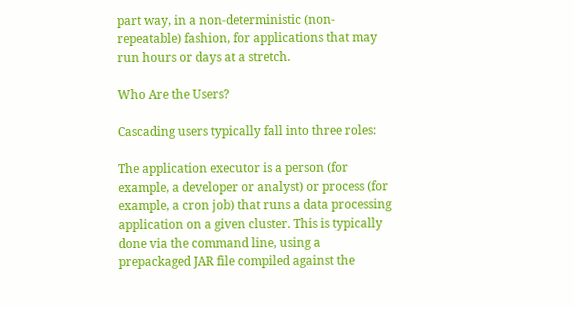part way, in a non-deterministic (non-repeatable) fashion, for applications that may run hours or days at a stretch.

Who Are the Users?

Cascading users typically fall into three roles:

The application executor is a person (for example, a developer or analyst) or process (for example, a cron job) that runs a data processing application on a given cluster. This is typically done via the command line, using a prepackaged JAR file compiled against the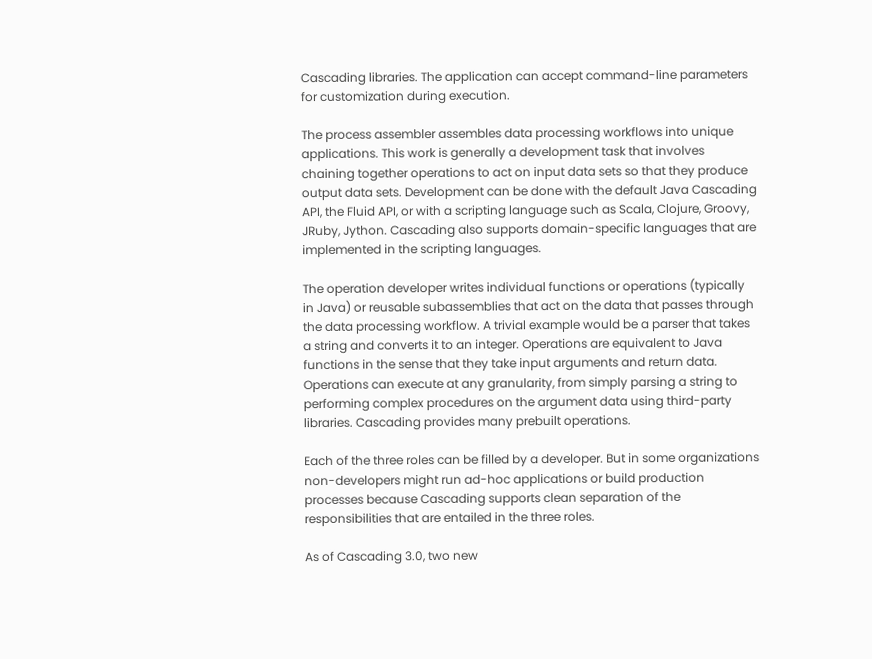Cascading libraries. The application can accept command-line parameters for customization during execution.

The process assembler assembles data processing workflows into unique applications. This work is generally a development task that involves chaining together operations to act on input data sets so that they produce output data sets. Development can be done with the default Java Cascading API, the Fluid API, or with a scripting language such as Scala, Clojure, Groovy, JRuby, Jython. Cascading also supports domain-specific languages that are implemented in the scripting languages.

The operation developer writes individual functions or operations (typically in Java) or reusable subassemblies that act on the data that passes through the data processing workflow. A trivial example would be a parser that takes a string and converts it to an integer. Operations are equivalent to Java functions in the sense that they take input arguments and return data. Operations can execute at any granularity, from simply parsing a string to performing complex procedures on the argument data using third-party libraries. Cascading provides many prebuilt operations.

Each of the three roles can be filled by a developer. But in some organizations non-developers might run ad-hoc applications or build production processes because Cascading supports clean separation of the responsibilities that are entailed in the three roles.

As of Cascading 3.0, two new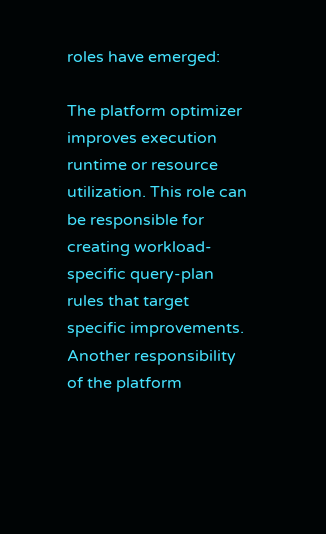roles have emerged:

The platform optimizer improves execution runtime or resource utilization. This role can be responsible for creating workload-specific query-plan rules that target specific improvements. Another responsibility of the platform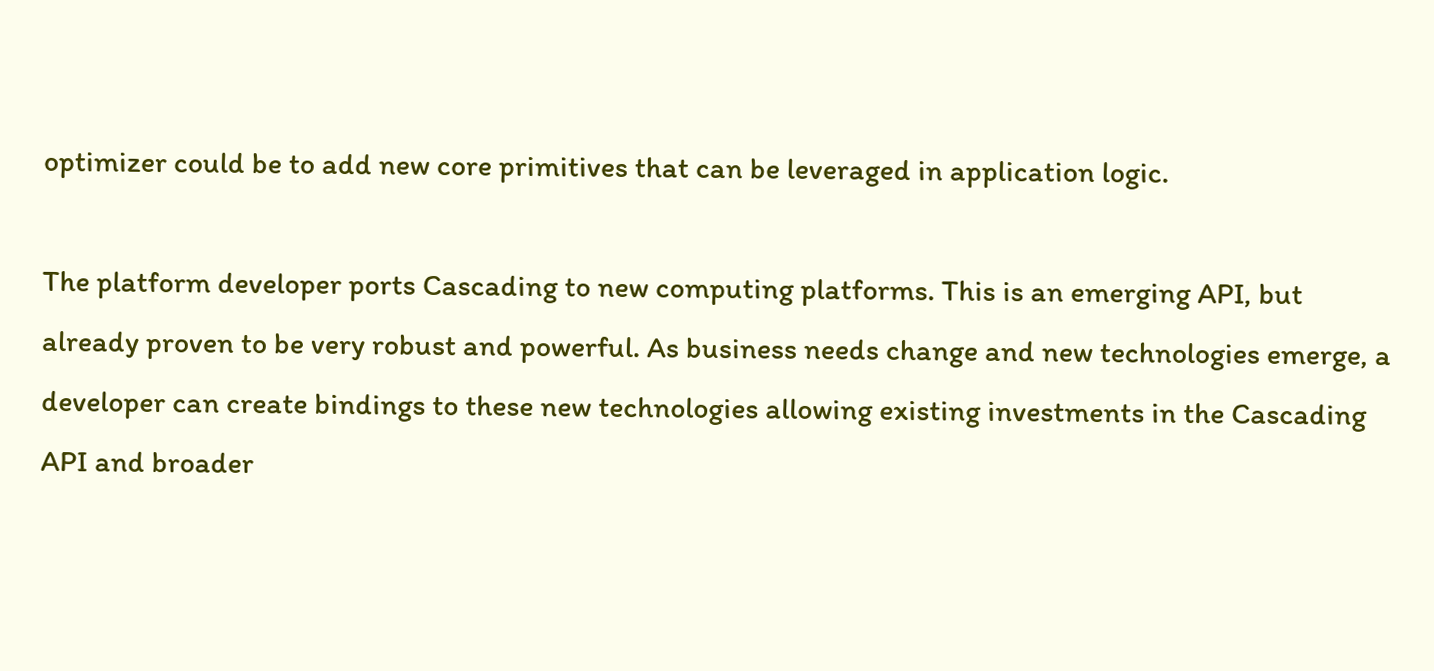optimizer could be to add new core primitives that can be leveraged in application logic.

The platform developer ports Cascading to new computing platforms. This is an emerging API, but already proven to be very robust and powerful. As business needs change and new technologies emerge, a developer can create bindings to these new technologies allowing existing investments in the Cascading API and broader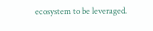ecosystem to be leveraged.